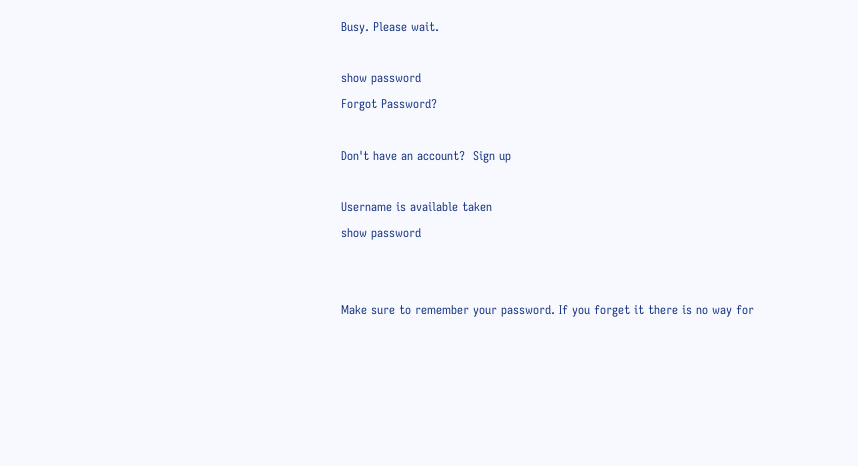Busy. Please wait.

show password
Forgot Password?

Don't have an account?  Sign up

Username is available taken
show password


Make sure to remember your password. If you forget it there is no way for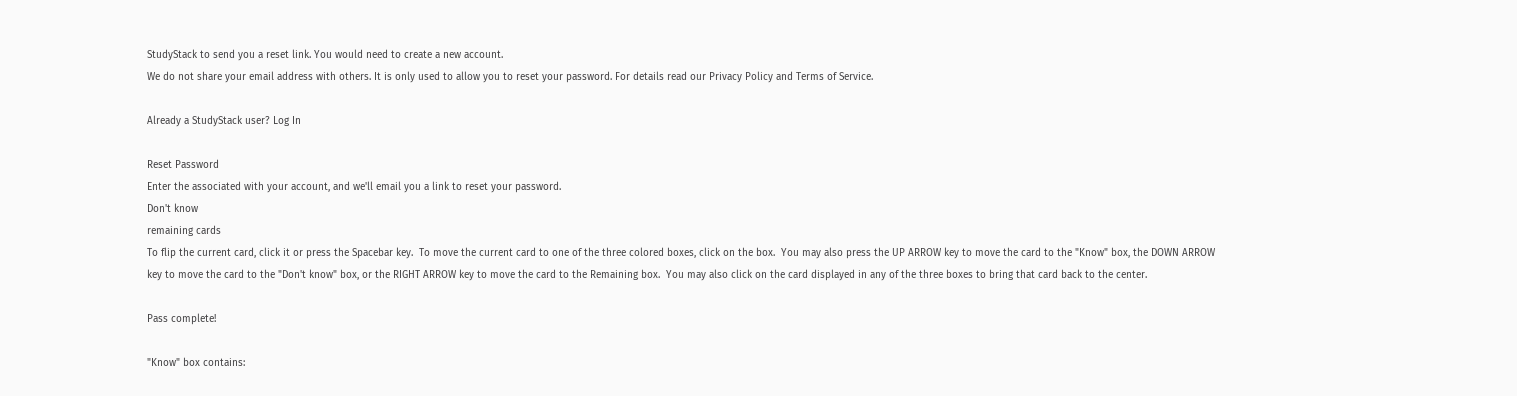StudyStack to send you a reset link. You would need to create a new account.
We do not share your email address with others. It is only used to allow you to reset your password. For details read our Privacy Policy and Terms of Service.

Already a StudyStack user? Log In

Reset Password
Enter the associated with your account, and we'll email you a link to reset your password.
Don't know
remaining cards
To flip the current card, click it or press the Spacebar key.  To move the current card to one of the three colored boxes, click on the box.  You may also press the UP ARROW key to move the card to the "Know" box, the DOWN ARROW key to move the card to the "Don't know" box, or the RIGHT ARROW key to move the card to the Remaining box.  You may also click on the card displayed in any of the three boxes to bring that card back to the center.

Pass complete!

"Know" box contains: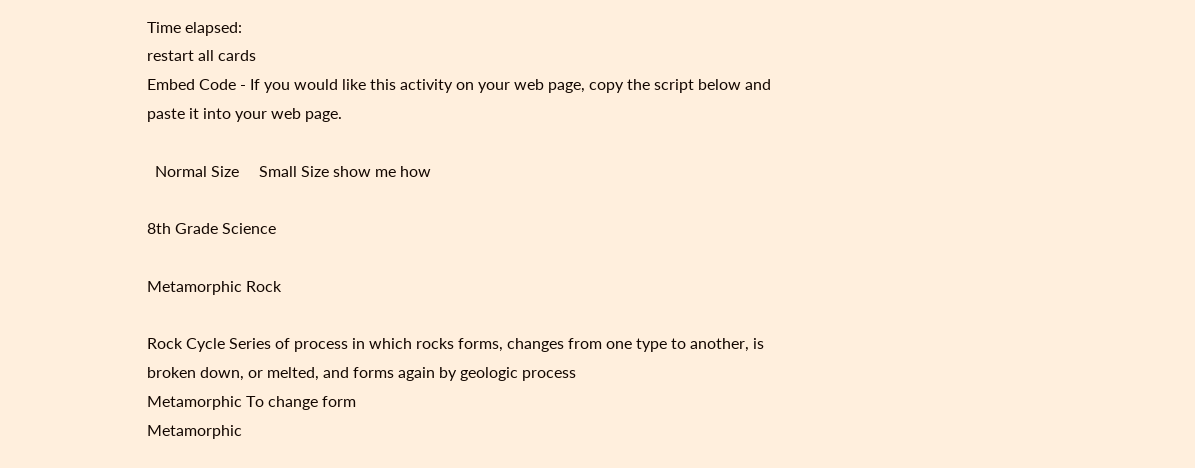Time elapsed:
restart all cards
Embed Code - If you would like this activity on your web page, copy the script below and paste it into your web page.

  Normal Size     Small Size show me how

8th Grade Science

Metamorphic Rock

Rock Cycle Series of process in which rocks forms, changes from one type to another, is broken down, or melted, and forms again by geologic process
Metamorphic To change form
Metamorphic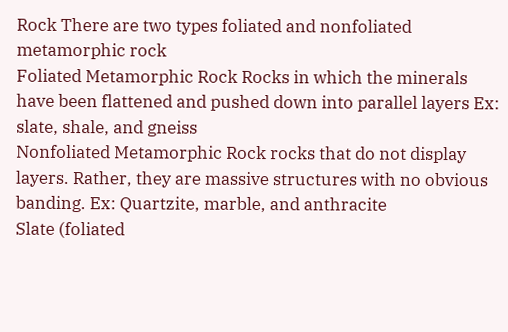Rock There are two types foliated and nonfoliated metamorphic rock
Foliated Metamorphic Rock Rocks in which the minerals have been flattened and pushed down into parallel layers Ex: slate, shale, and gneiss
Nonfoliated Metamorphic Rock rocks that do not display layers. Rather, they are massive structures with no obvious banding. Ex: Quartzite, marble, and anthracite
Slate (foliated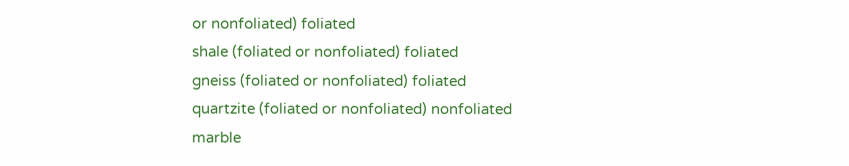or nonfoliated) foliated
shale (foliated or nonfoliated) foliated
gneiss (foliated or nonfoliated) foliated
quartzite (foliated or nonfoliated) nonfoliated
marble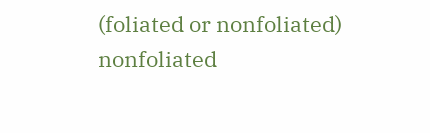(foliated or nonfoliated) nonfoliated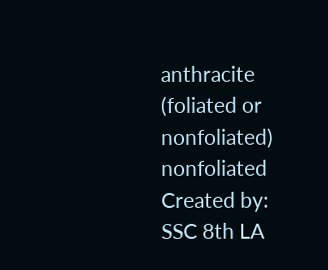anthracite (foliated or nonfoliated) nonfoliated
Created by: SSC 8th LA